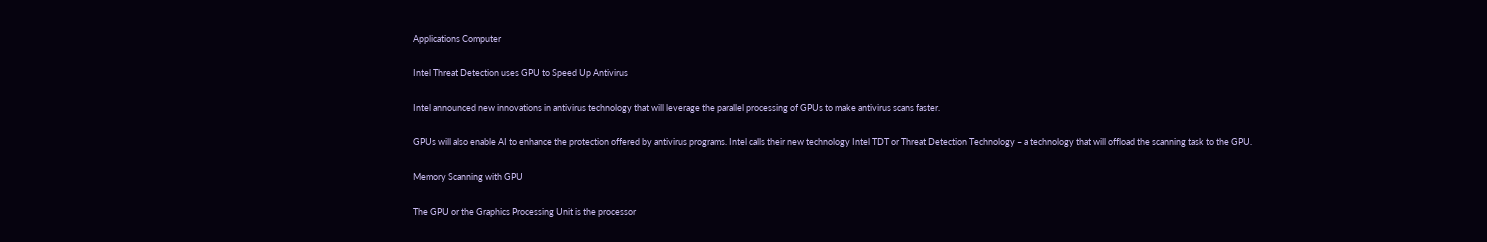Applications Computer

Intel Threat Detection uses GPU to Speed Up Antivirus

Intel announced new innovations in antivirus technology that will leverage the parallel processing of GPUs to make antivirus scans faster.

GPUs will also enable AI to enhance the protection offered by antivirus programs. Intel calls their new technology Intel TDT or Threat Detection Technology – a technology that will offload the scanning task to the GPU.

Memory Scanning with GPU

The GPU or the Graphics Processing Unit is the processor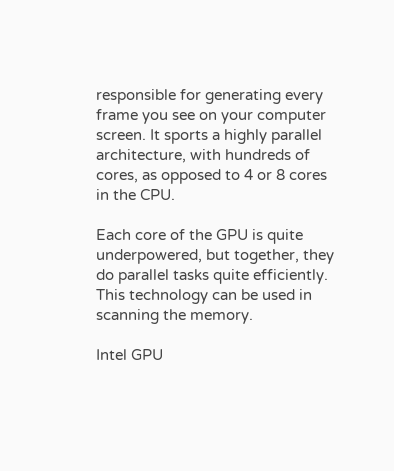responsible for generating every frame you see on your computer screen. It sports a highly parallel architecture, with hundreds of cores, as opposed to 4 or 8 cores in the CPU.

Each core of the GPU is quite underpowered, but together, they do parallel tasks quite efficiently. This technology can be used in scanning the memory.

Intel GPU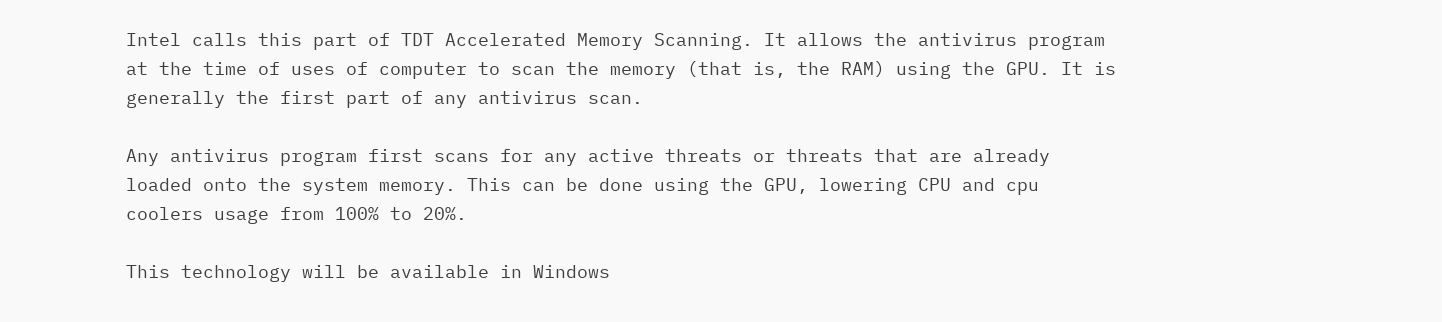Intel calls this part of TDT Accelerated Memory Scanning. It allows the antivirus program at the time of uses of computer to scan the memory (that is, the RAM) using the GPU. It is generally the first part of any antivirus scan.

Any antivirus program first scans for any active threats or threats that are already loaded onto the system memory. This can be done using the GPU, lowering CPU and cpu coolers usage from 100% to 20%.

This technology will be available in Windows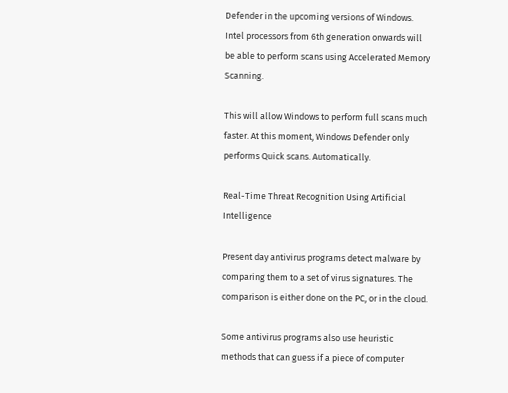Defender in the upcoming versions of Windows. Intel processors from 6th generation onwards will be able to perform scans using Accelerated Memory Scanning.

This will allow Windows to perform full scans much faster. At this moment, Windows Defender only performs Quick scans. Automatically.

Real-Time Threat Recognition Using Artificial Intelligence

Present day antivirus programs detect malware by comparing them to a set of virus signatures. The comparison is either done on the PC, or in the cloud.

Some antivirus programs also use heuristic methods that can guess if a piece of computer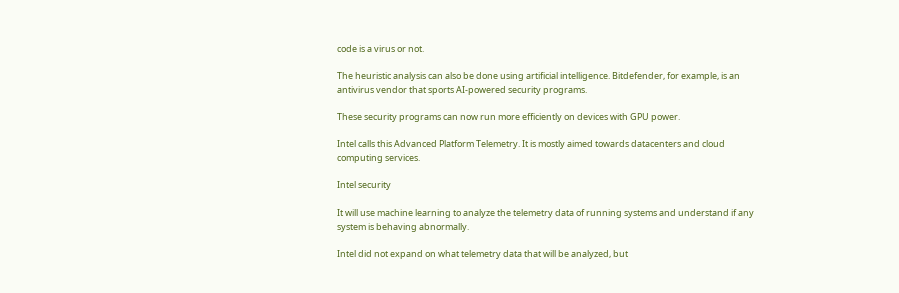code is a virus or not.

The heuristic analysis can also be done using artificial intelligence. Bitdefender, for example, is an antivirus vendor that sports AI-powered security programs.

These security programs can now run more efficiently on devices with GPU power.

Intel calls this Advanced Platform Telemetry. It is mostly aimed towards datacenters and cloud computing services.

Intel security

It will use machine learning to analyze the telemetry data of running systems and understand if any system is behaving abnormally.

Intel did not expand on what telemetry data that will be analyzed, but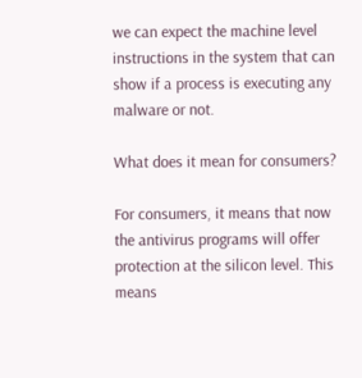we can expect the machine level instructions in the system that can show if a process is executing any malware or not.

What does it mean for consumers?

For consumers, it means that now the antivirus programs will offer protection at the silicon level. This means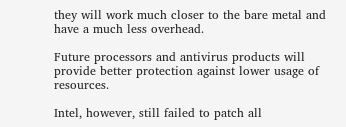they will work much closer to the bare metal and have a much less overhead.

Future processors and antivirus products will provide better protection against lower usage of resources.

Intel, however, still failed to patch all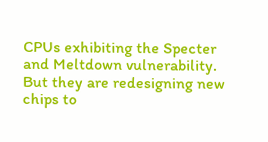CPUs exhibiting the Specter and Meltdown vulnerability. But they are redesigning new chips to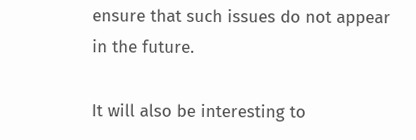ensure that such issues do not appear in the future.

It will also be interesting to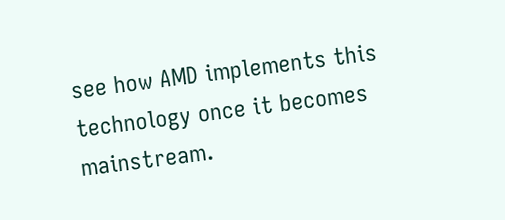see how AMD implements this technology once it becomes mainstream.